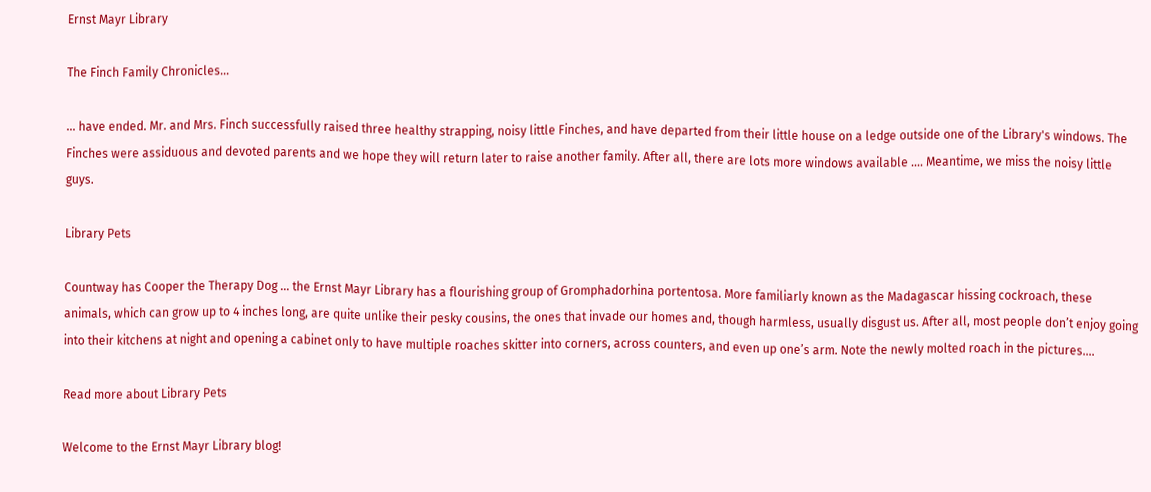Ernst Mayr Library

The Finch Family Chronicles...

... have ended. Mr. and Mrs. Finch successfully raised three healthy strapping, noisy little Finches, and have departed from their little house on a ledge outside one of the Library's windows. The Finches were assiduous and devoted parents and we hope they will return later to raise another family. After all, there are lots more windows available .... Meantime, we miss the noisy little guys.

Library Pets

Countway has Cooper the Therapy Dog … the Ernst Mayr Library has a flourishing group of Gromphadorhina portentosa. More familiarly known as the Madagascar hissing cockroach, these animals, which can grow up to 4 inches long, are quite unlike their pesky cousins, the ones that invade our homes and, though harmless, usually disgust us. After all, most people don’t enjoy going into their kitchens at night and opening a cabinet only to have multiple roaches skitter into corners, across counters, and even up one’s arm. Note the newly molted roach in the pictures....

Read more about Library Pets

Welcome to the Ernst Mayr Library blog!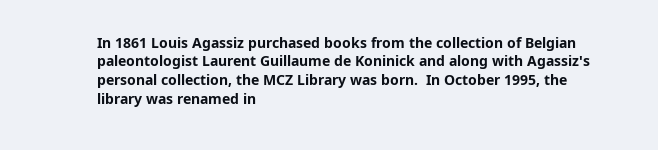In 1861 Louis Agassiz purchased books from the collection of Belgian paleontologist Laurent Guillaume de Koninick and along with Agassiz's personal collection, the MCZ Library was born.  In October 1995, the library was renamed in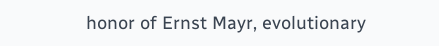honor of Ernst Mayr, evolutionary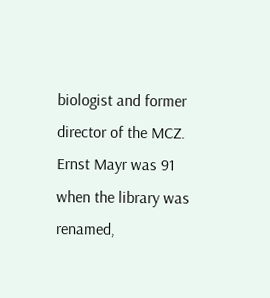biologist and former director of the MCZ.  Ernst Mayr was 91 when the library was renamed,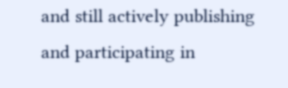and still actively publishing and participating in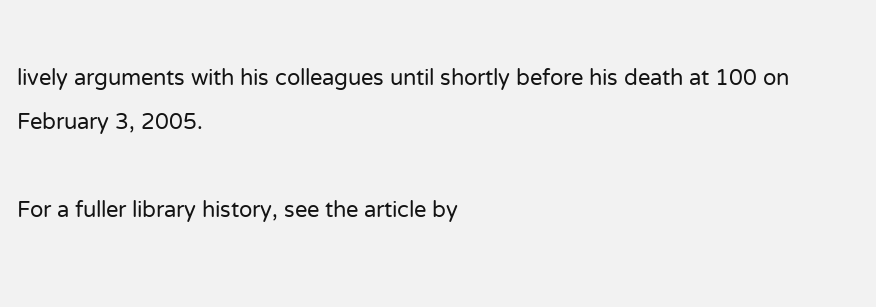lively arguments with his colleagues until shortly before his death at 100 on February 3, 2005.

For a fuller library history, see the article by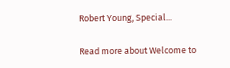Robert Young, Special...

Read more about Welcome to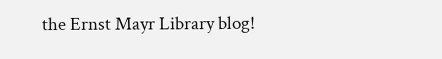the Ernst Mayr Library blog!